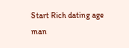Start Rich dating age man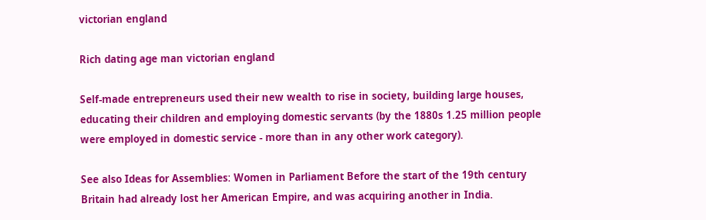victorian england

Rich dating age man victorian england

Self-made entrepreneurs used their new wealth to rise in society, building large houses, educating their children and employing domestic servants (by the 1880s 1.25 million people were employed in domestic service - more than in any other work category).

See also Ideas for Assemblies: Women in Parliament Before the start of the 19th century Britain had already lost her American Empire, and was acquiring another in India.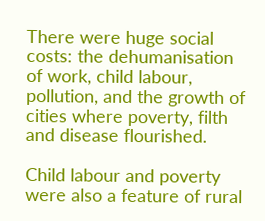There were huge social costs: the dehumanisation of work, child labour, pollution, and the growth of cities where poverty, filth and disease flourished.

Child labour and poverty were also a feature of rural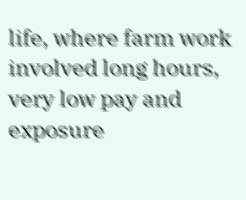life, where farm work involved long hours, very low pay and exposure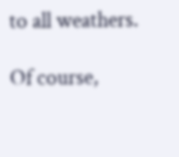to all weathers.

Of course,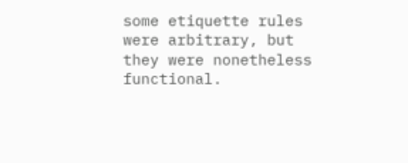some etiquette rules were arbitrary, but they were nonetheless functional.